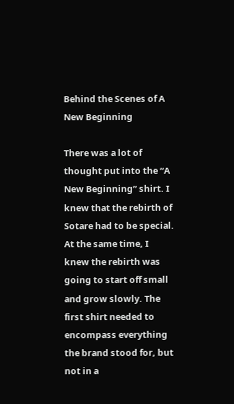Behind the Scenes of A New Beginning

There was a lot of thought put into the “A New Beginning” shirt. I knew that the rebirth of Sotare had to be special. At the same time, I knew the rebirth was going to start off small and grow slowly. The first shirt needed to encompass everything the brand stood for, but not in a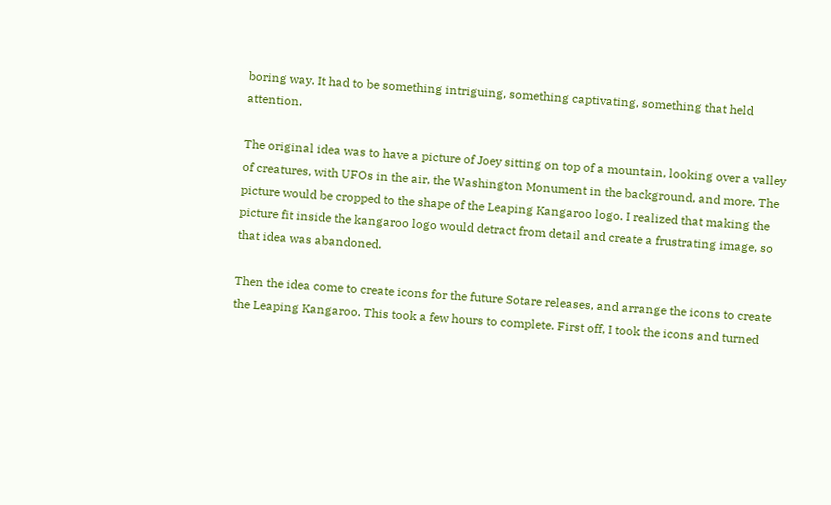boring way. It had to be something intriguing, something captivating, something that held attention.

The original idea was to have a picture of Joey sitting on top of a mountain, looking over a valley of creatures, with UFOs in the air, the Washington Monument in the background, and more. The picture would be cropped to the shape of the Leaping Kangaroo logo. I realized that making the picture fit inside the kangaroo logo would detract from detail and create a frustrating image, so that idea was abandoned.

Then the idea come to create icons for the future Sotare releases, and arrange the icons to create the Leaping Kangaroo. This took a few hours to complete. First off, I took the icons and turned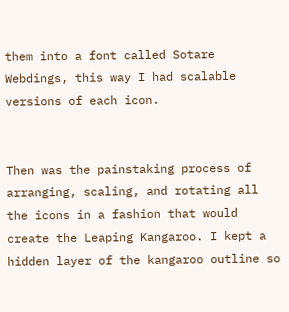them into a font called Sotare Webdings, this way I had scalable versions of each icon.


Then was the painstaking process of arranging, scaling, and rotating all the icons in a fashion that would create the Leaping Kangaroo. I kept a hidden layer of the kangaroo outline so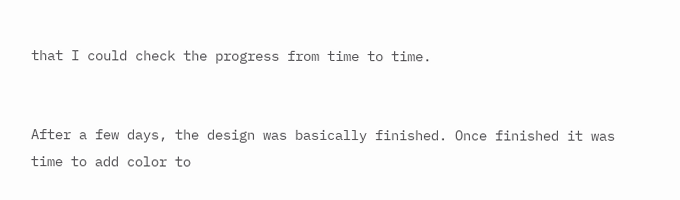that I could check the progress from time to time.


After a few days, the design was basically finished. Once finished it was time to add color to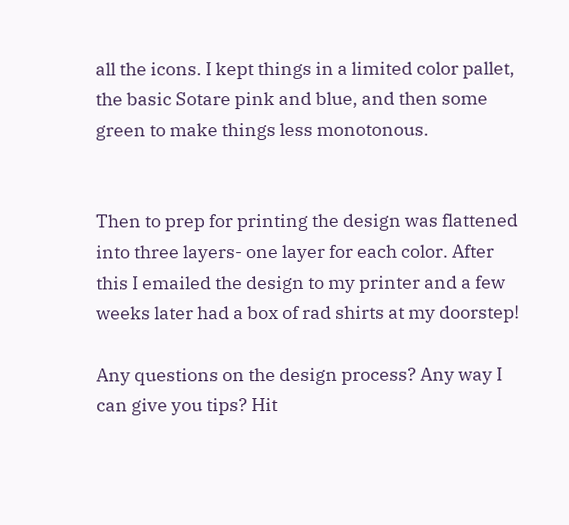all the icons. I kept things in a limited color pallet, the basic Sotare pink and blue, and then some green to make things less monotonous.


Then to prep for printing the design was flattened into three layers- one layer for each color. After this I emailed the design to my printer and a few weeks later had a box of rad shirts at my doorstep!

Any questions on the design process? Any way I can give you tips? Hit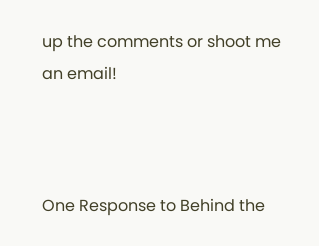up the comments or shoot me an email!



One Response to Behind the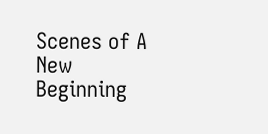Scenes of A New Beginning